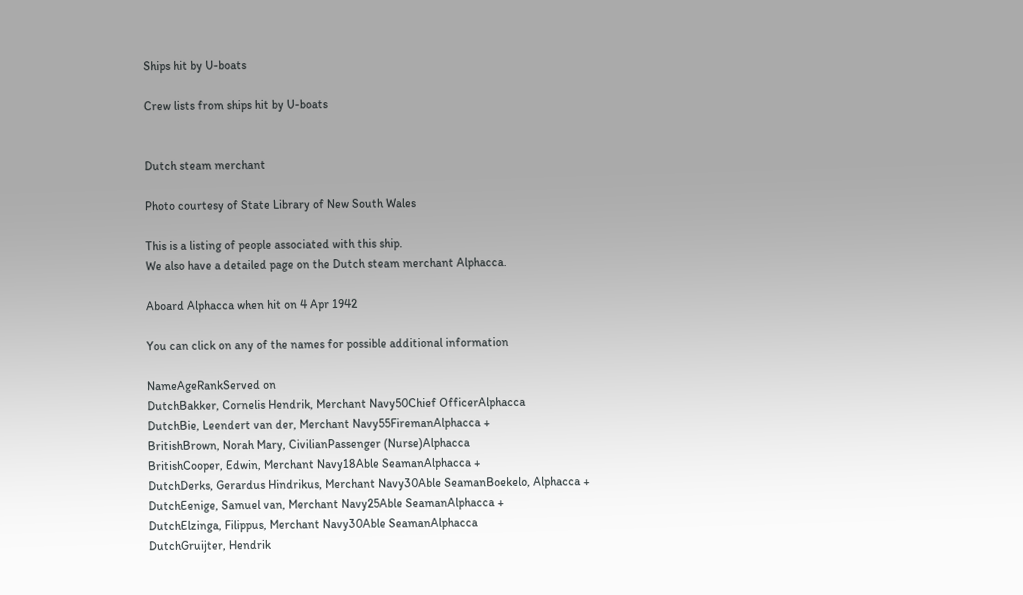Ships hit by U-boats

Crew lists from ships hit by U-boats


Dutch steam merchant

Photo courtesy of State Library of New South Wales

This is a listing of people associated with this ship.
We also have a detailed page on the Dutch steam merchant Alphacca.

Aboard Alphacca when hit on 4 Apr 1942

You can click on any of the names for possible additional information

NameAgeRankServed on
DutchBakker, Cornelis Hendrik, Merchant Navy50Chief OfficerAlphacca
DutchBie, Leendert van der, Merchant Navy55FiremanAlphacca +
BritishBrown, Norah Mary, CivilianPassenger (Nurse)Alphacca
BritishCooper, Edwin, Merchant Navy18Able SeamanAlphacca +
DutchDerks, Gerardus Hindrikus, Merchant Navy30Able SeamanBoekelo, Alphacca +
DutchEenige, Samuel van, Merchant Navy25Able SeamanAlphacca +
DutchElzinga, Filippus, Merchant Navy30Able SeamanAlphacca
DutchGruijter, Hendrik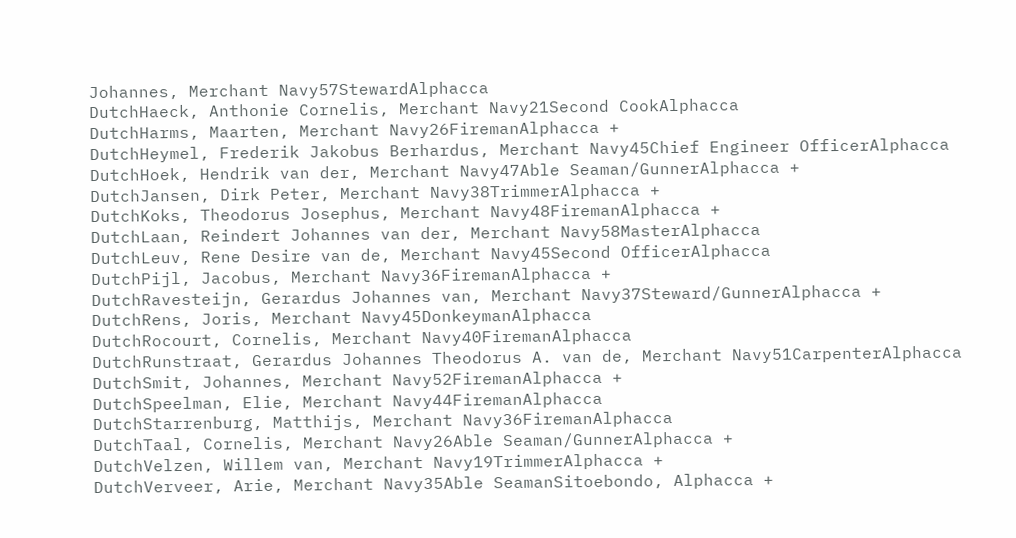Johannes, Merchant Navy57StewardAlphacca
DutchHaeck, Anthonie Cornelis, Merchant Navy21Second CookAlphacca
DutchHarms, Maarten, Merchant Navy26FiremanAlphacca +
DutchHeymel, Frederik Jakobus Berhardus, Merchant Navy45Chief Engineer OfficerAlphacca
DutchHoek, Hendrik van der, Merchant Navy47Able Seaman/GunnerAlphacca +
DutchJansen, Dirk Peter, Merchant Navy38TrimmerAlphacca +
DutchKoks, Theodorus Josephus, Merchant Navy48FiremanAlphacca +
DutchLaan, Reindert Johannes van der, Merchant Navy58MasterAlphacca
DutchLeuv, Rene Desire van de, Merchant Navy45Second OfficerAlphacca
DutchPijl, Jacobus, Merchant Navy36FiremanAlphacca +
DutchRavesteijn, Gerardus Johannes van, Merchant Navy37Steward/GunnerAlphacca +
DutchRens, Joris, Merchant Navy45DonkeymanAlphacca
DutchRocourt, Cornelis, Merchant Navy40FiremanAlphacca
DutchRunstraat, Gerardus Johannes Theodorus A. van de, Merchant Navy51CarpenterAlphacca
DutchSmit, Johannes, Merchant Navy52FiremanAlphacca +
DutchSpeelman, Elie, Merchant Navy44FiremanAlphacca
DutchStarrenburg, Matthijs, Merchant Navy36FiremanAlphacca
DutchTaal, Cornelis, Merchant Navy26Able Seaman/GunnerAlphacca +
DutchVelzen, Willem van, Merchant Navy19TrimmerAlphacca +
DutchVerveer, Arie, Merchant Navy35Able SeamanSitoebondo, Alphacca +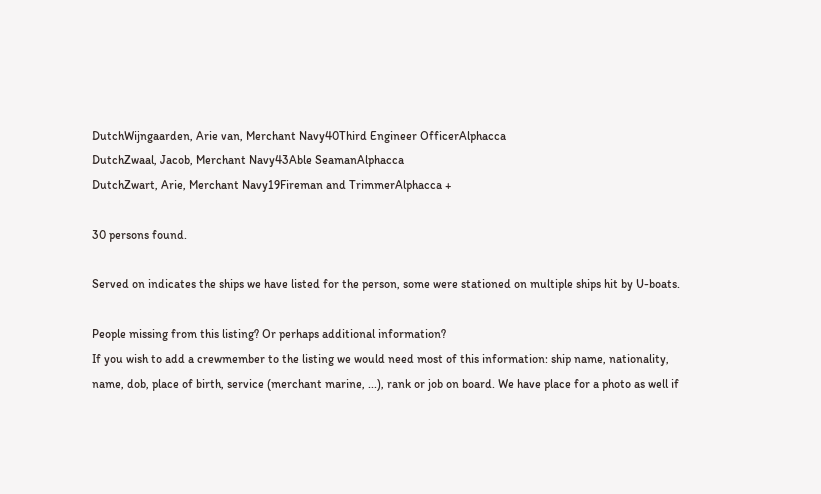DutchWijngaarden, Arie van, Merchant Navy40Third Engineer OfficerAlphacca
DutchZwaal, Jacob, Merchant Navy43Able SeamanAlphacca
DutchZwart, Arie, Merchant Navy19Fireman and TrimmerAlphacca +

30 persons found.

Served on indicates the ships we have listed for the person, some were stationed on multiple ships hit by U-boats.

People missing from this listing? Or perhaps additional information?
If you wish to add a crewmember to the listing we would need most of this information: ship name, nationality, name, dob, place of birth, service (merchant marine, ...), rank or job on board. We have place for a photo as well if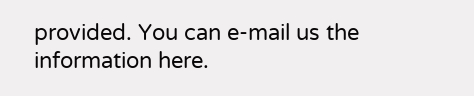provided. You can e-mail us the information here.